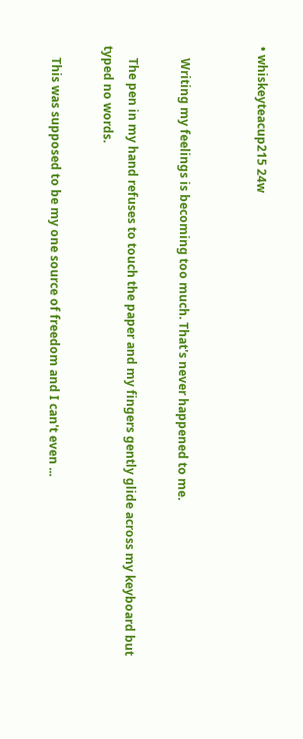• whiskeyteacup215 24w


    Writing my feelings is becoming too much. That's never happened to me.

    The pen in my hand refuses to touch the paper and my fingers gently glide across my keyboard but typed no words.

    This was supposed to be my one source of freedom and I can't even ...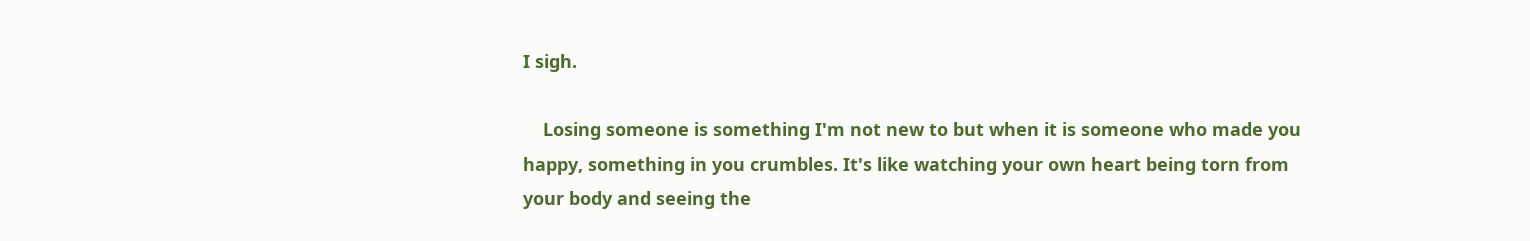I sigh.

    Losing someone is something I'm not new to but when it is someone who made you happy, something in you crumbles. It's like watching your own heart being torn from your body and seeing the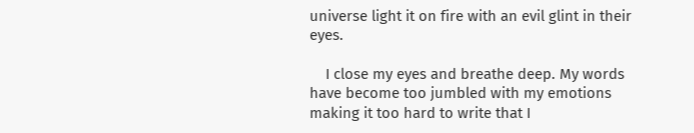universe light it on fire with an evil glint in their eyes.

    I close my eyes and breathe deep. My words have become too jumbled with my emotions making it too hard to write that I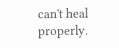can't heal properly.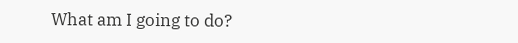What am I going to do?